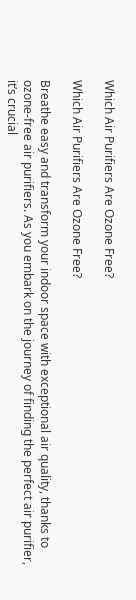Which Air Purifiers Are Ozone Free?

Which Air Purifiers Are Ozone Free?

Breathe easy and transform your indoor space with exceptional air quality, thanks to ozone-free air purifiers. As you embark on the journey of finding the perfect air purifier, it’s crucial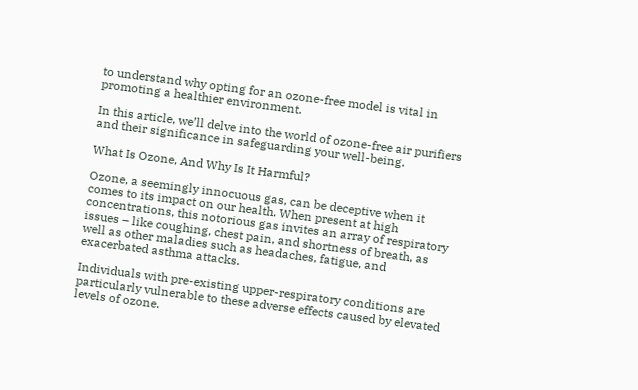to understand why opting for an ozone-free model is vital in promoting a healthier environment.

In this article, we’ll delve into the world of ozone-free air purifiers and their significance in safeguarding your well-being.

What Is Ozone, And Why Is It Harmful?

Ozone, a seemingly innocuous gas, can be deceptive when it comes to its impact on our health. When present at high concentrations, this notorious gas invites an array of respiratory issues – like coughing, chest pain, and shortness of breath, as well as other maladies such as headaches, fatigue, and exacerbated asthma attacks.

Individuals with pre-existing upper-respiratory conditions are particularly vulnerable to these adverse effects caused by elevated levels of ozone.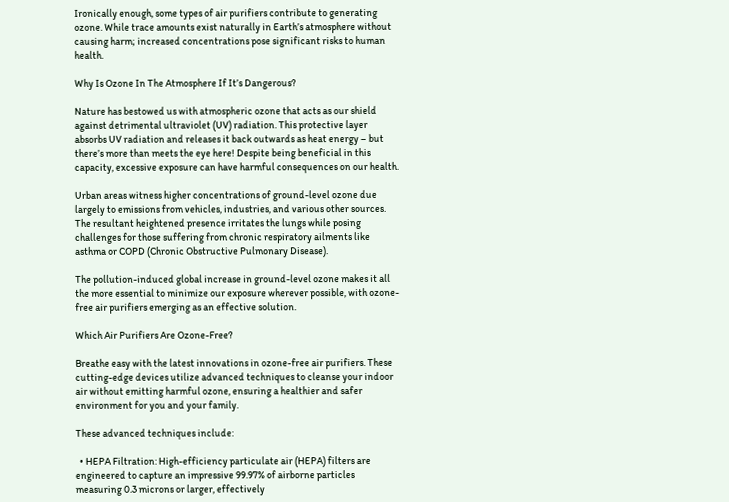Ironically enough, some types of air purifiers contribute to generating ozone. While trace amounts exist naturally in Earth’s atmosphere without causing harm; increased concentrations pose significant risks to human health.

Why Is Ozone In The Atmosphere If It’s Dangerous?

Nature has bestowed us with atmospheric ozone that acts as our shield against detrimental ultraviolet (UV) radiation. This protective layer absorbs UV radiation and releases it back outwards as heat energy – but there’s more than meets the eye here! Despite being beneficial in this capacity, excessive exposure can have harmful consequences on our health.

Urban areas witness higher concentrations of ground-level ozone due largely to emissions from vehicles, industries, and various other sources. The resultant heightened presence irritates the lungs while posing challenges for those suffering from chronic respiratory ailments like asthma or COPD (Chronic Obstructive Pulmonary Disease).

The pollution-induced global increase in ground-level ozone makes it all the more essential to minimize our exposure wherever possible, with ozone-free air purifiers emerging as an effective solution.

Which Air Purifiers Are Ozone-Free?

Breathe easy with the latest innovations in ozone-free air purifiers. These cutting-edge devices utilize advanced techniques to cleanse your indoor air without emitting harmful ozone, ensuring a healthier and safer environment for you and your family.

These advanced techniques include:

  • HEPA Filtration: High-efficiency particulate air (HEPA) filters are engineered to capture an impressive 99.97% of airborne particles measuring 0.3 microns or larger, effectively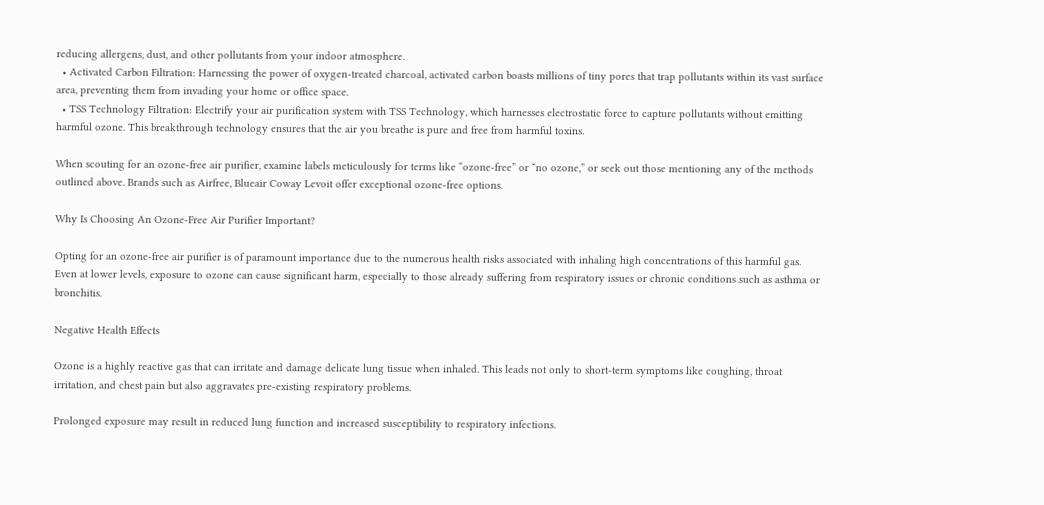reducing allergens, dust, and other pollutants from your indoor atmosphere.
  • Activated Carbon Filtration: Harnessing the power of oxygen-treated charcoal, activated carbon boasts millions of tiny pores that trap pollutants within its vast surface area, preventing them from invading your home or office space.
  • TSS Technology Filtration: Electrify your air purification system with TSS Technology, which harnesses electrostatic force to capture pollutants without emitting harmful ozone. This breakthrough technology ensures that the air you breathe is pure and free from harmful toxins.

When scouting for an ozone-free air purifier, examine labels meticulously for terms like “ozone-free” or “no ozone,” or seek out those mentioning any of the methods outlined above. Brands such as Airfree, Blueair Coway Levoit offer exceptional ozone-free options.

Why Is Choosing An Ozone-Free Air Purifier Important?

Opting for an ozone-free air purifier is of paramount importance due to the numerous health risks associated with inhaling high concentrations of this harmful gas. Even at lower levels, exposure to ozone can cause significant harm, especially to those already suffering from respiratory issues or chronic conditions such as asthma or bronchitis.

Negative Health Effects

Ozone is a highly reactive gas that can irritate and damage delicate lung tissue when inhaled. This leads not only to short-term symptoms like coughing, throat irritation, and chest pain but also aggravates pre-existing respiratory problems.

Prolonged exposure may result in reduced lung function and increased susceptibility to respiratory infections.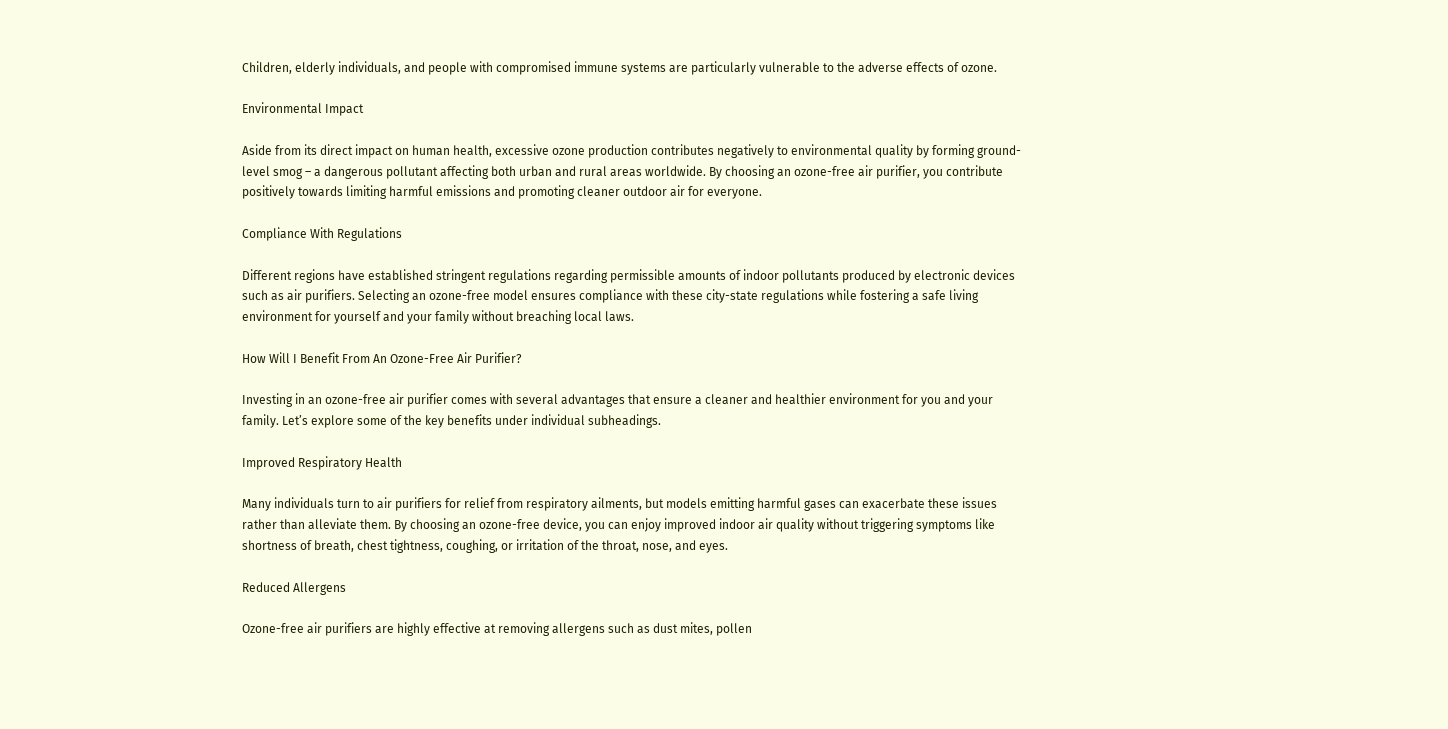Children, elderly individuals, and people with compromised immune systems are particularly vulnerable to the adverse effects of ozone.

Environmental Impact

Aside from its direct impact on human health, excessive ozone production contributes negatively to environmental quality by forming ground-level smog – a dangerous pollutant affecting both urban and rural areas worldwide. By choosing an ozone-free air purifier, you contribute positively towards limiting harmful emissions and promoting cleaner outdoor air for everyone.

Compliance With Regulations

Different regions have established stringent regulations regarding permissible amounts of indoor pollutants produced by electronic devices such as air purifiers. Selecting an ozone-free model ensures compliance with these city-state regulations while fostering a safe living environment for yourself and your family without breaching local laws.

How Will I Benefit From An Ozone-Free Air Purifier?

Investing in an ozone-free air purifier comes with several advantages that ensure a cleaner and healthier environment for you and your family. Let’s explore some of the key benefits under individual subheadings.

Improved Respiratory Health

Many individuals turn to air purifiers for relief from respiratory ailments, but models emitting harmful gases can exacerbate these issues rather than alleviate them. By choosing an ozone-free device, you can enjoy improved indoor air quality without triggering symptoms like shortness of breath, chest tightness, coughing, or irritation of the throat, nose, and eyes.

Reduced Allergens

Ozone-free air purifiers are highly effective at removing allergens such as dust mites, pollen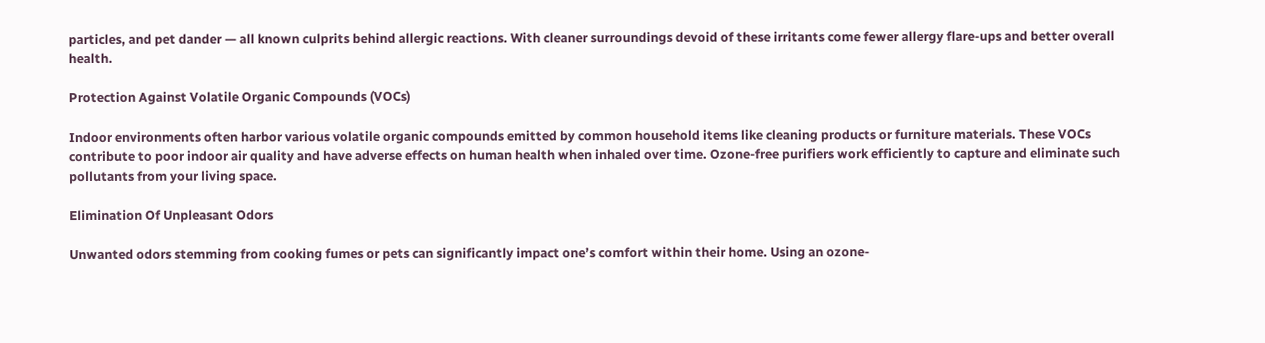particles, and pet dander — all known culprits behind allergic reactions. With cleaner surroundings devoid of these irritants come fewer allergy flare-ups and better overall health.

Protection Against Volatile Organic Compounds (VOCs)

Indoor environments often harbor various volatile organic compounds emitted by common household items like cleaning products or furniture materials. These VOCs contribute to poor indoor air quality and have adverse effects on human health when inhaled over time. Ozone-free purifiers work efficiently to capture and eliminate such pollutants from your living space.

Elimination Of Unpleasant Odors

Unwanted odors stemming from cooking fumes or pets can significantly impact one’s comfort within their home. Using an ozone-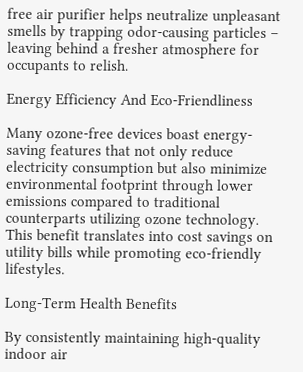free air purifier helps neutralize unpleasant smells by trapping odor-causing particles – leaving behind a fresher atmosphere for occupants to relish.

Energy Efficiency And Eco-Friendliness

Many ozone-free devices boast energy-saving features that not only reduce electricity consumption but also minimize environmental footprint through lower emissions compared to traditional counterparts utilizing ozone technology. This benefit translates into cost savings on utility bills while promoting eco-friendly lifestyles.

Long-Term Health Benefits

By consistently maintaining high-quality indoor air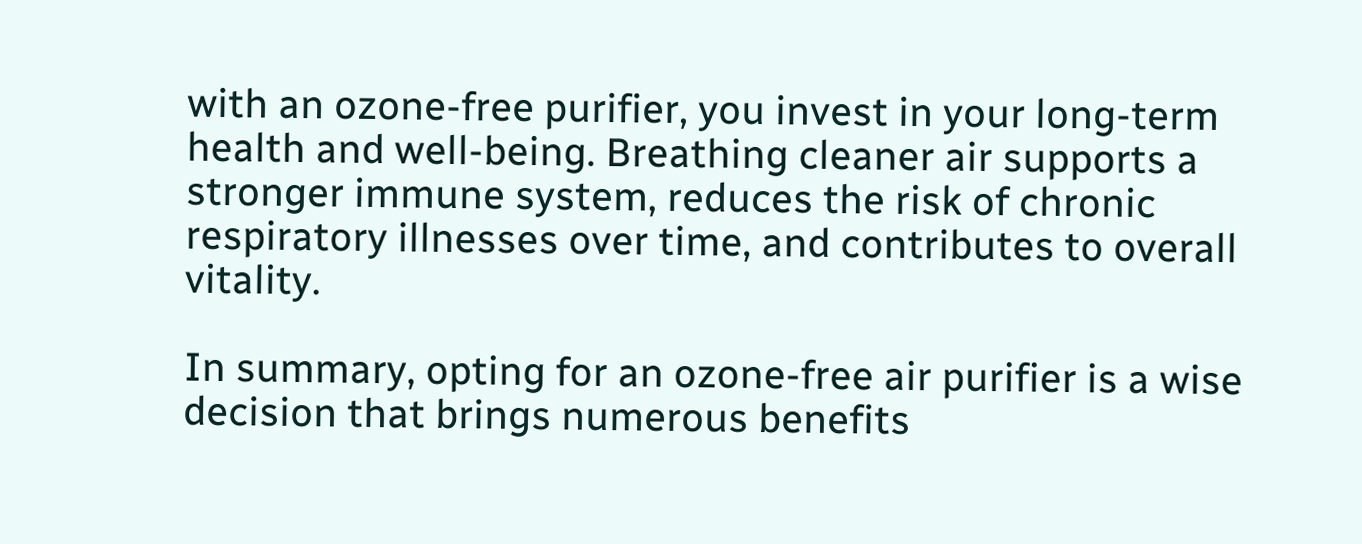with an ozone-free purifier, you invest in your long-term health and well-being. Breathing cleaner air supports a stronger immune system, reduces the risk of chronic respiratory illnesses over time, and contributes to overall vitality.

In summary, opting for an ozone-free air purifier is a wise decision that brings numerous benefits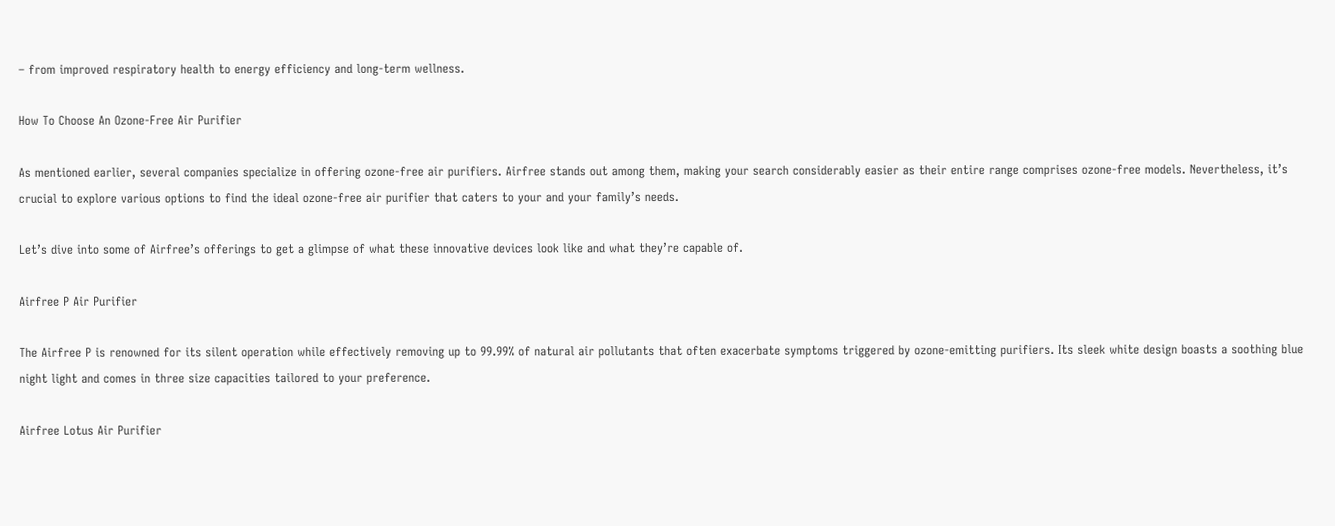– from improved respiratory health to energy efficiency and long-term wellness.

How To Choose An Ozone-Free Air Purifier

As mentioned earlier, several companies specialize in offering ozone-free air purifiers. Airfree stands out among them, making your search considerably easier as their entire range comprises ozone-free models. Nevertheless, it’s crucial to explore various options to find the ideal ozone-free air purifier that caters to your and your family’s needs.

Let’s dive into some of Airfree’s offerings to get a glimpse of what these innovative devices look like and what they’re capable of.

Airfree P Air Purifier

The Airfree P is renowned for its silent operation while effectively removing up to 99.99% of natural air pollutants that often exacerbate symptoms triggered by ozone-emitting purifiers. Its sleek white design boasts a soothing blue night light and comes in three size capacities tailored to your preference.

Airfree Lotus Air Purifier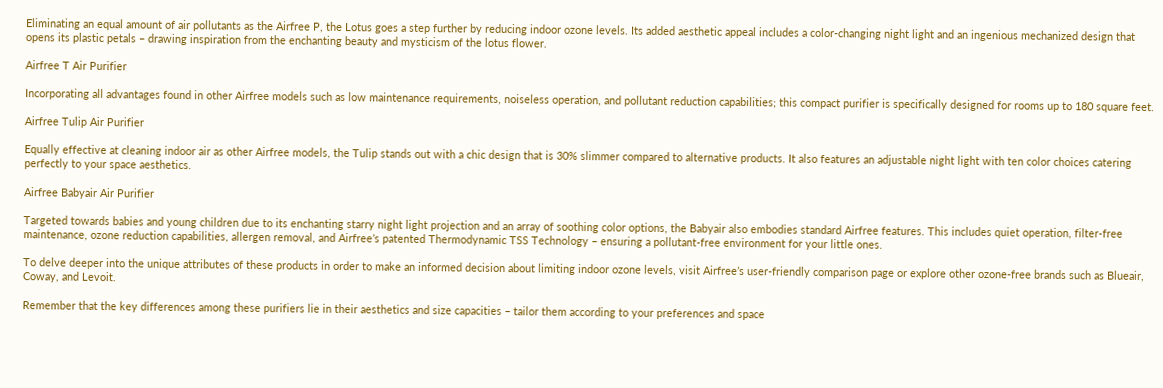Eliminating an equal amount of air pollutants as the Airfree P, the Lotus goes a step further by reducing indoor ozone levels. Its added aesthetic appeal includes a color-changing night light and an ingenious mechanized design that opens its plastic petals – drawing inspiration from the enchanting beauty and mysticism of the lotus flower.

Airfree T Air Purifier

Incorporating all advantages found in other Airfree models such as low maintenance requirements, noiseless operation, and pollutant reduction capabilities; this compact purifier is specifically designed for rooms up to 180 square feet.

Airfree Tulip Air Purifier

Equally effective at cleaning indoor air as other Airfree models, the Tulip stands out with a chic design that is 30% slimmer compared to alternative products. It also features an adjustable night light with ten color choices catering perfectly to your space aesthetics.

Airfree Babyair Air Purifier

Targeted towards babies and young children due to its enchanting starry night light projection and an array of soothing color options, the Babyair also embodies standard Airfree features. This includes quiet operation, filter-free maintenance, ozone reduction capabilities, allergen removal, and Airfree’s patented Thermodynamic TSS Technology – ensuring a pollutant-free environment for your little ones.

To delve deeper into the unique attributes of these products in order to make an informed decision about limiting indoor ozone levels, visit Airfree’s user-friendly comparison page or explore other ozone-free brands such as Blueair, Coway, and Levoit.

Remember that the key differences among these purifiers lie in their aesthetics and size capacities – tailor them according to your preferences and space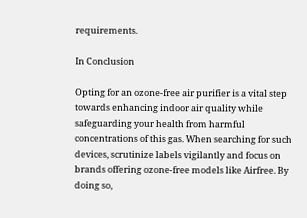requirements.

In Conclusion

Opting for an ozone-free air purifier is a vital step towards enhancing indoor air quality while safeguarding your health from harmful concentrations of this gas. When searching for such devices, scrutinize labels vigilantly and focus on brands offering ozone-free models like Airfree. By doing so,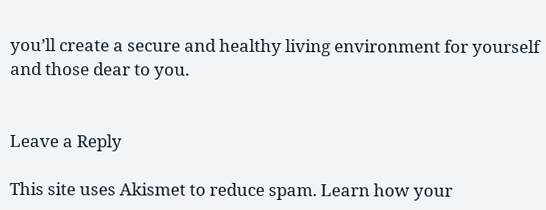you’ll create a secure and healthy living environment for yourself and those dear to you.


Leave a Reply

This site uses Akismet to reduce spam. Learn how your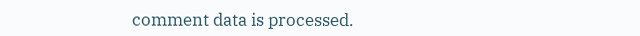comment data is processed.